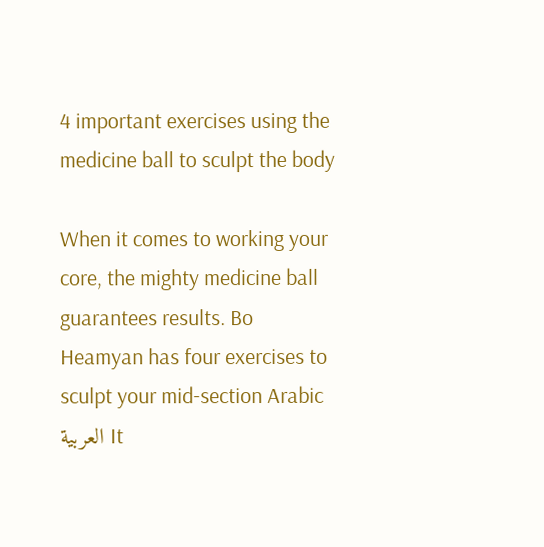4 important exercises using the medicine ball to sculpt the body

When it comes to working your core, the mighty medicine ball guarantees results. Bo Heamyan has four exercises to sculpt your mid-section Arabic العربية It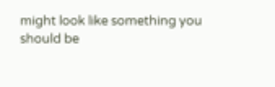might look like something you should be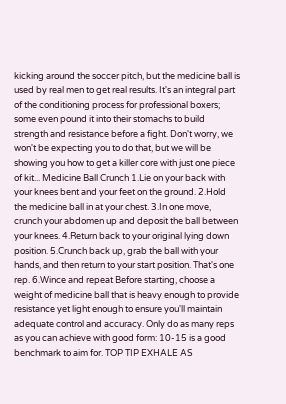kicking around the soccer pitch, but the medicine ball is used by real men to get real results. It's an integral part of the conditioning process for professional boxers; some even pound it into their stomachs to build strength and resistance before a fight. Don't worry, we won't be expecting you to do that, but we will be showing you how to get a killer core with just one piece of kit... Medicine Ball Crunch 1.Lie on your back with your knees bent and your feet on the ground. 2.Hold the medicine ball in at your chest. 3.In one move, crunch your abdomen up and deposit the ball between your knees. 4.Return back to your original lying down position. 5.Crunch back up, grab the ball with your hands, and then return to your start position. That's one rep. 6.Wince and repeat Before starting, choose a weight of medicine ball that is heavy enough to provide resistance yet light enough to ensure you'll maintain adequate control and accuracy. Only do as many reps as you can achieve with good form: 10-15 is a good benchmark to aim for. TOP TIP EXHALE AS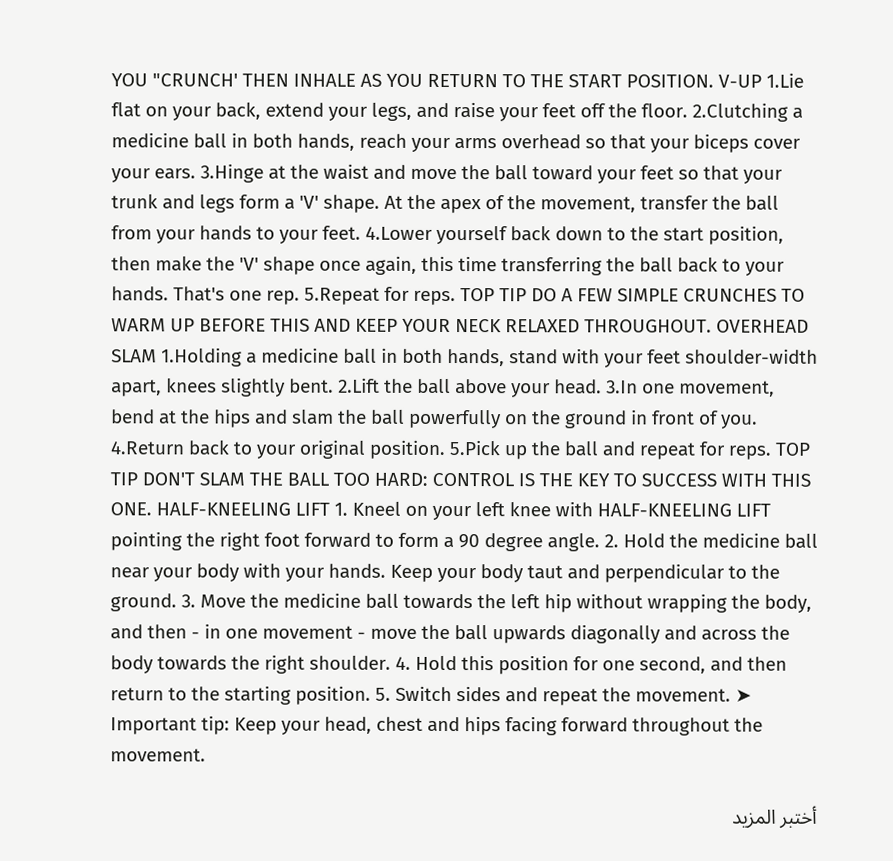YOU "CRUNCH' THEN INHALE AS YOU RETURN TO THE START POSITION. V-UP 1.Lie flat on your back, extend your legs, and raise your feet off the floor. 2.Clutching a medicine ball in both hands, reach your arms overhead so that your biceps cover your ears. 3.Hinge at the waist and move the ball toward your feet so that your trunk and legs form a 'V' shape. At the apex of the movement, transfer the ball from your hands to your feet. 4.Lower yourself back down to the start position, then make the 'V' shape once again, this time transferring the ball back to your hands. That's one rep. 5.Repeat for reps. TOP TIP DO A FEW SIMPLE CRUNCHES TO WARM UP BEFORE THIS AND KEEP YOUR NECK RELAXED THROUGHOUT. OVERHEAD SLAM 1.Holding a medicine ball in both hands, stand with your feet shoulder-width apart, knees slightly bent. 2.Lift the ball above your head. 3.In one movement, bend at the hips and slam the ball powerfully on the ground in front of you. 4.Return back to your original position. 5.Pick up the ball and repeat for reps. TOP TIP DON'T SLAM THE BALL TOO HARD: CONTROL IS THE KEY TO SUCCESS WITH THIS ONE. HALF-KNEELING LIFT 1. Kneel on your left knee with HALF-KNEELING LIFT pointing the right foot forward to form a 90 degree angle. 2. Hold the medicine ball near your body with your hands. Keep your body taut and perpendicular to the ground. 3. Move the medicine ball towards the left hip without wrapping the body, and then - in one movement - move the ball upwards diagonally and across the body towards the right shoulder. 4. Hold this position for one second, and then return to the starting position. 5. Switch sides and repeat the movement. ➤ Important tip: Keep your head, chest and hips facing forward throughout the movement.

أختبر المزيد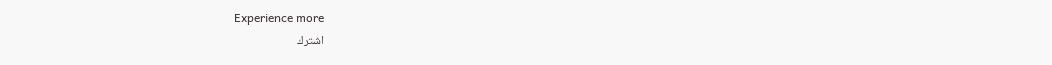Experience more
اشترك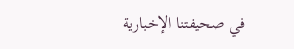في صحيفتنا الإخبارية